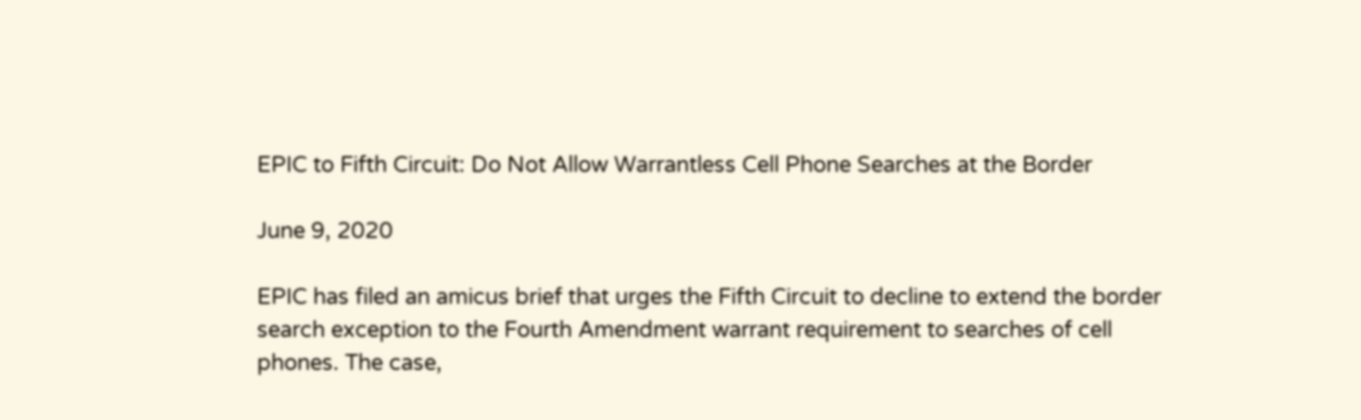EPIC to Fifth Circuit: Do Not Allow Warrantless Cell Phone Searches at the Border

June 9, 2020

EPIC has filed an amicus brief that urges the Fifth Circuit to decline to extend the border search exception to the Fourth Amendment warrant requirement to searches of cell phones. The case,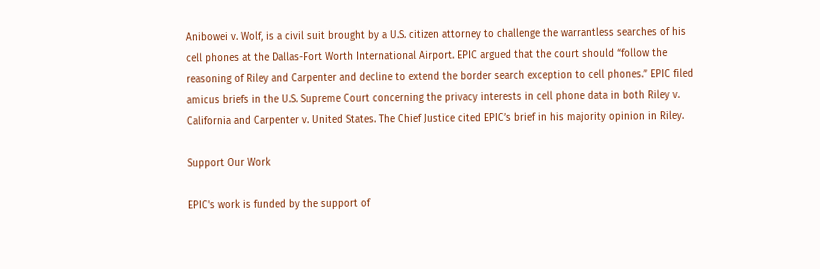Anibowei v. Wolf, is a civil suit brought by a U.S. citizen attorney to challenge the warrantless searches of his cell phones at the Dallas-Fort Worth International Airport. EPIC argued that the court should “follow the reasoning of Riley and Carpenter and decline to extend the border search exception to cell phones.” EPIC filed amicus briefs in the U.S. Supreme Court concerning the privacy interests in cell phone data in both Riley v. California and Carpenter v. United States. The Chief Justice cited EPIC’s brief in his majority opinion in Riley.

Support Our Work

EPIC's work is funded by the support of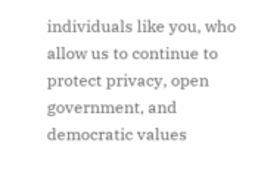individuals like you, who allow us to continue to protect privacy, open government, and democratic values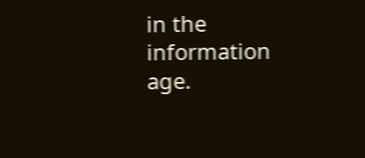in the information age.